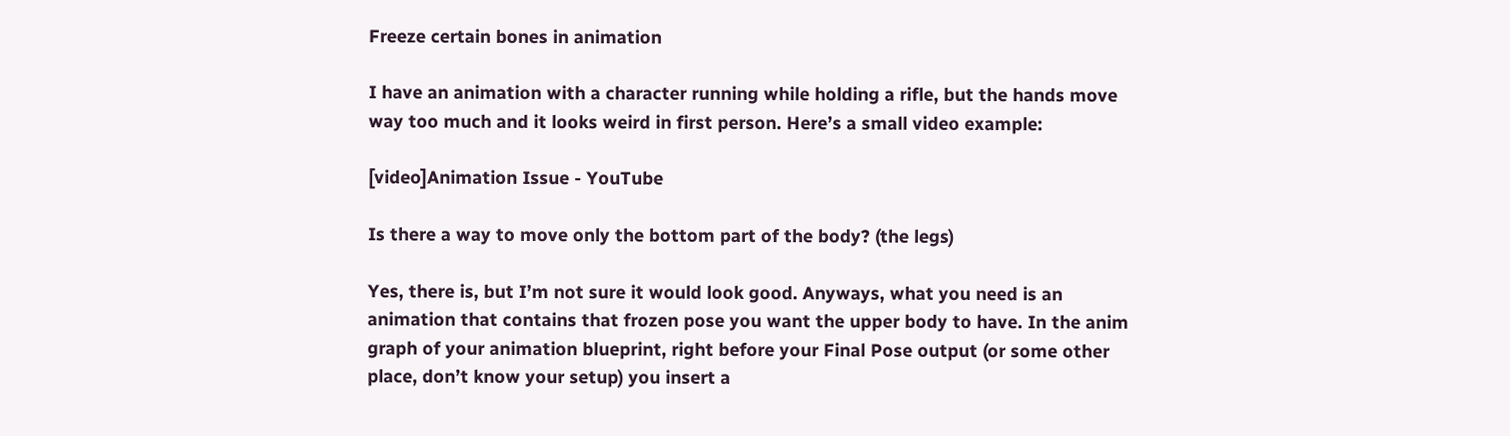Freeze certain bones in animation

I have an animation with a character running while holding a rifle, but the hands move way too much and it looks weird in first person. Here’s a small video example:

[video]Animation Issue - YouTube

Is there a way to move only the bottom part of the body? (the legs)

Yes, there is, but I’m not sure it would look good. Anyways, what you need is an animation that contains that frozen pose you want the upper body to have. In the anim graph of your animation blueprint, right before your Final Pose output (or some other place, don’t know your setup) you insert a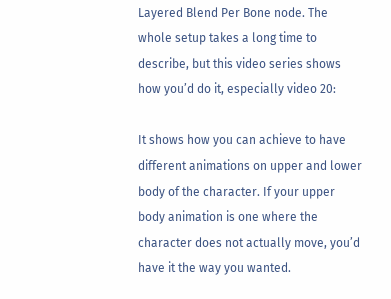Layered Blend Per Bone node. The whole setup takes a long time to describe, but this video series shows how you’d do it, especially video 20:

It shows how you can achieve to have different animations on upper and lower body of the character. If your upper body animation is one where the character does not actually move, you’d have it the way you wanted.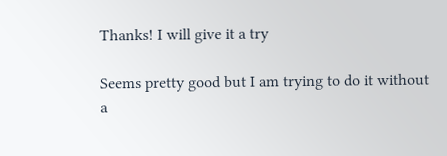Thanks! I will give it a try

Seems pretty good but I am trying to do it without a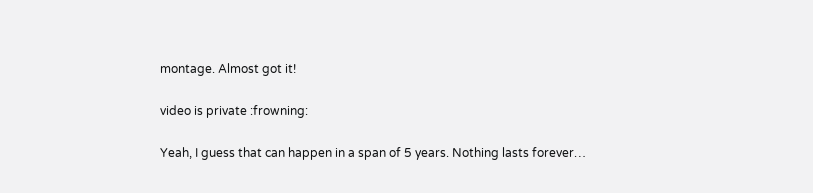montage. Almost got it!

video is private :frowning:

Yeah, I guess that can happen in a span of 5 years. Nothing lasts forever…